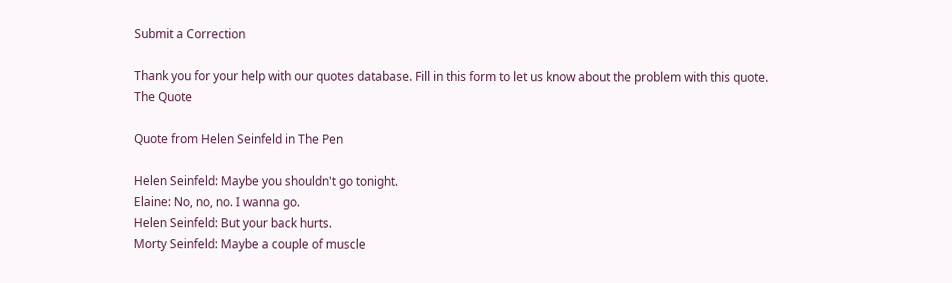Submit a Correction

Thank you for your help with our quotes database. Fill in this form to let us know about the problem with this quote.
The Quote

Quote from Helen Seinfeld in The Pen

Helen Seinfeld: Maybe you shouldn't go tonight.
Elaine: No, no, no. I wanna go.
Helen Seinfeld: But your back hurts.
Morty Seinfeld: Maybe a couple of muscle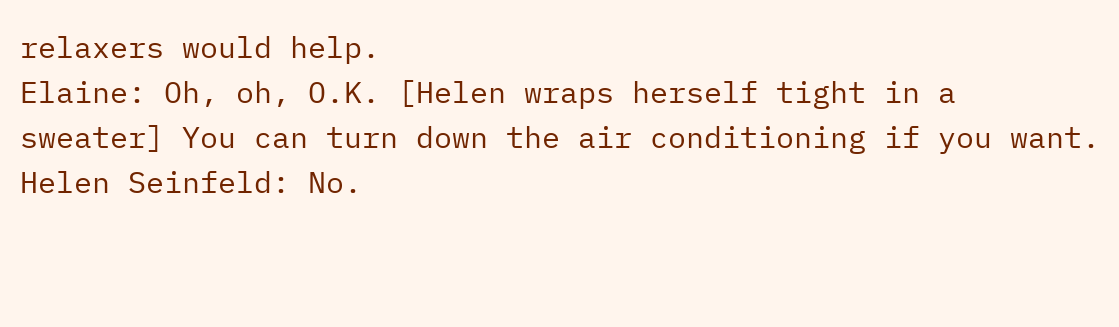relaxers would help.
Elaine: Oh, oh, O.K. [Helen wraps herself tight in a sweater] You can turn down the air conditioning if you want.
Helen Seinfeld: No.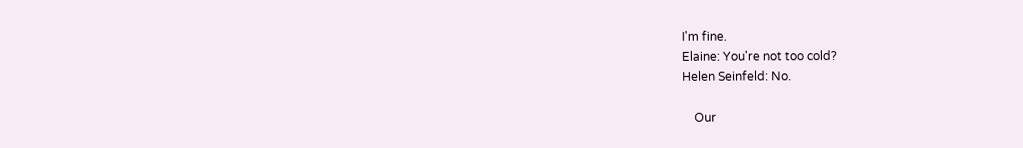I'm fine.
Elaine: You're not too cold?
Helen Seinfeld: No.

    Our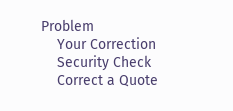Problem
    Your Correction
    Security Check
    Correct a Quote